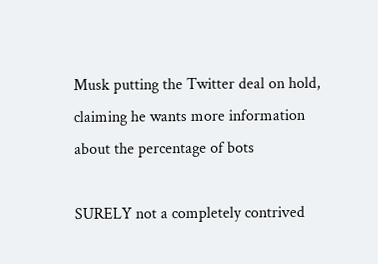Musk putting the Twitter deal on hold, claiming he wants more information about the percentage of bots

SURELY not a completely contrived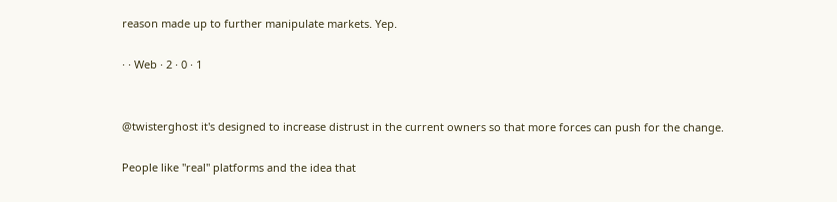reason made up to further manipulate markets. Yep.

· · Web · 2 · 0 · 1


@twisterghost it's designed to increase distrust in the current owners so that more forces can push for the change.

People like "real" platforms and the idea that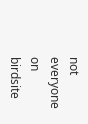not everyone on birdsite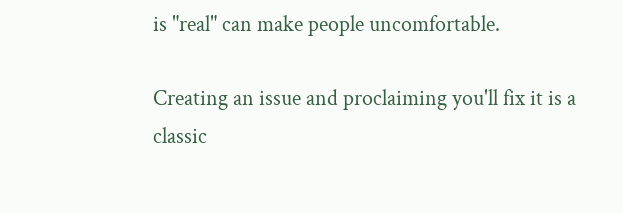is "real" can make people uncomfortable.

Creating an issue and proclaiming you'll fix it is a classic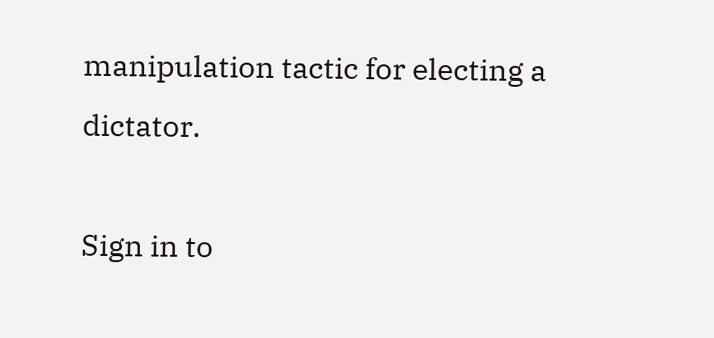manipulation tactic for electing a dictator.

Sign in to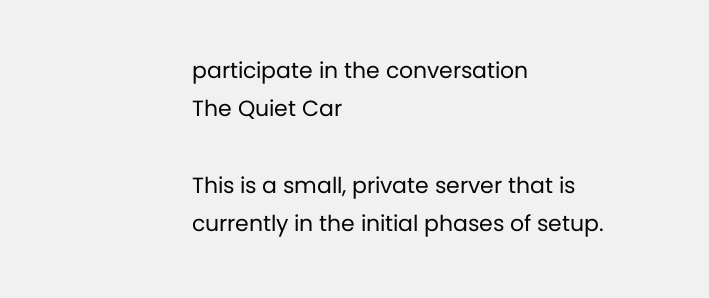participate in the conversation
The Quiet Car

This is a small, private server that is currently in the initial phases of setup.